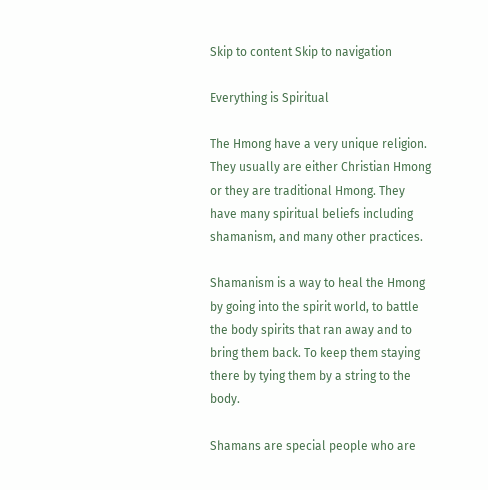Skip to content Skip to navigation

Everything is Spiritual

The Hmong have a very unique religion. They usually are either Christian Hmong or they are traditional Hmong. They have many spiritual beliefs including shamanism, and many other practices.

Shamanism is a way to heal the Hmong by going into the spirit world, to battle the body spirits that ran away and to bring them back. To keep them staying there by tying them by a string to the body.

Shamans are special people who are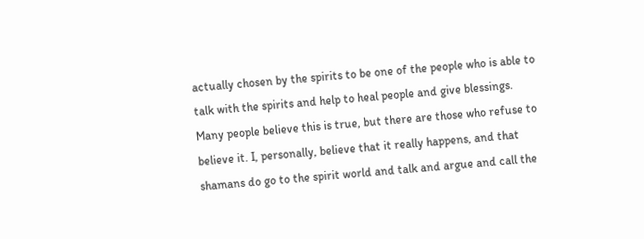actually chosen by the spirits to be one of the people who is able to talk with the spirits and help to heal people and give blessings. Many people believe this is true, but there are those who refuse to believe it. I, personally, believe that it really happens, and that shamans do go to the spirit world and talk and argue and call the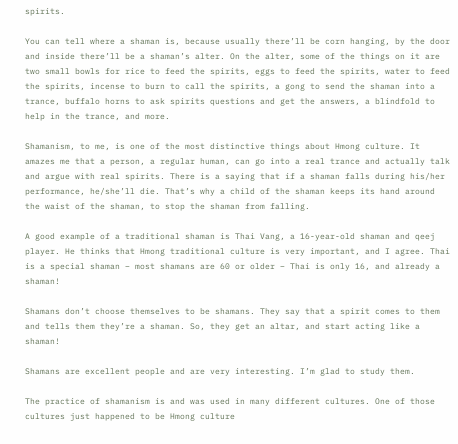spirits.

You can tell where a shaman is, because usually there’ll be corn hanging, by the door and inside there’ll be a shaman’s alter. On the alter, some of the things on it are two small bowls for rice to feed the spirits, eggs to feed the spirits, water to feed the spirits, incense to burn to call the spirits, a gong to send the shaman into a trance, buffalo horns to ask spirits questions and get the answers, a blindfold to help in the trance, and more.

Shamanism, to me, is one of the most distinctive things about Hmong culture. It amazes me that a person, a regular human, can go into a real trance and actually talk and argue with real spirits. There is a saying that if a shaman falls during his/her performance, he/she’ll die. That’s why a child of the shaman keeps its hand around the waist of the shaman, to stop the shaman from falling.

A good example of a traditional shaman is Thai Vang, a 16-year-old shaman and qeej player. He thinks that Hmong traditional culture is very important, and I agree. Thai is a special shaman – most shamans are 60 or older – Thai is only 16, and already a shaman!

Shamans don’t choose themselves to be shamans. They say that a spirit comes to them and tells them they’re a shaman. So, they get an altar, and start acting like a shaman!

Shamans are excellent people and are very interesting. I’m glad to study them.

The practice of shamanism is and was used in many different cultures. One of those cultures just happened to be Hmong culture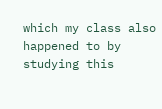which my class also happened to by studying this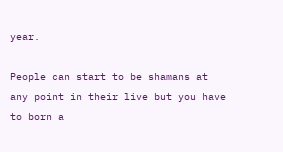year.

People can start to be shamans at any point in their live but you have to born a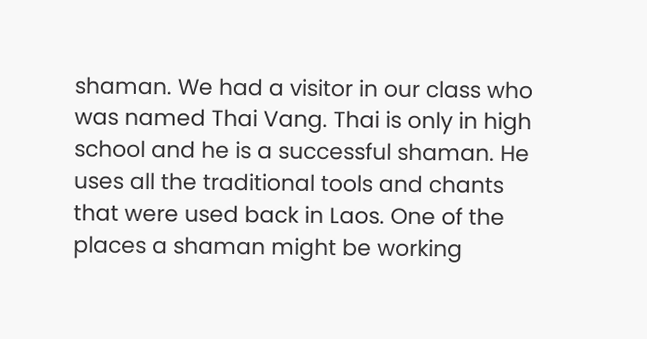shaman. We had a visitor in our class who was named Thai Vang. Thai is only in high school and he is a successful shaman. He uses all the traditional tools and chants that were used back in Laos. One of the places a shaman might be working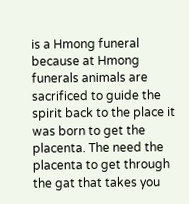is a Hmong funeral because at Hmong funerals animals are sacrificed to guide the spirit back to the place it was born to get the placenta. The need the placenta to get through the gat that takes you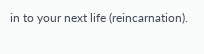in to your next life (reincarnation).